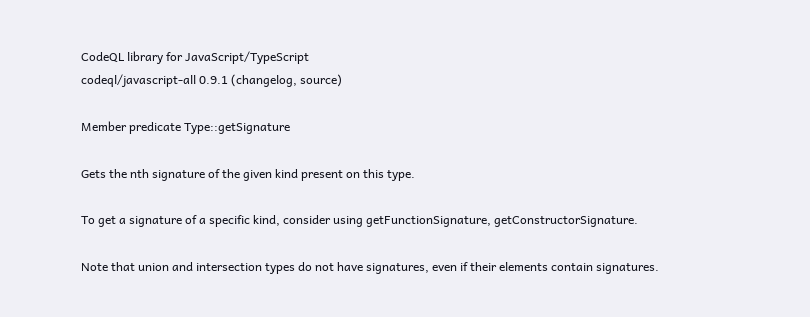CodeQL library for JavaScript/TypeScript
codeql/javascript-all 0.9.1 (changelog, source)

Member predicate Type::getSignature

Gets the nth signature of the given kind present on this type.

To get a signature of a specific kind, consider using getFunctionSignature, getConstructorSignature.

Note that union and intersection types do not have signatures, even if their elements contain signatures.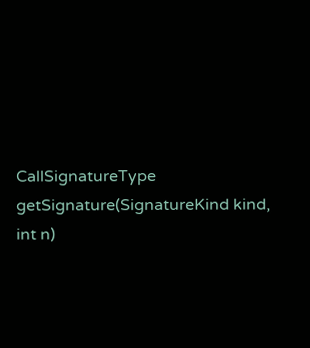CallSignatureType getSignature(SignatureKind kind, int n)